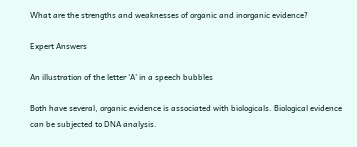What are the strengths and weaknesses of organic and inorganic evidence?

Expert Answers

An illustration of the letter 'A' in a speech bubbles

Both have several, organic evidence is associated with biologicals. Biological evidence can be subjected to DNA analysis.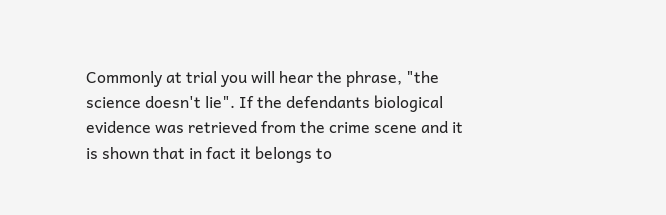Commonly at trial you will hear the phrase, "the science doesn't lie". If the defendants biological evidence was retrieved from the crime scene and it is shown that in fact it belongs to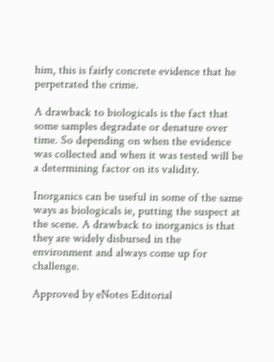him, this is fairly concrete evidence that he perpetrated the crime.

A drawback to biologicals is the fact that some samples degradate or denature over time. So depending on when the evidence was collected and when it was tested will be a determining factor on its validity.

Inorganics can be useful in some of the same ways as biologicals ie, putting the suspect at the scene. A drawback to inorganics is that they are widely disbursed in the environment and always come up for challenge.

Approved by eNotes Editorial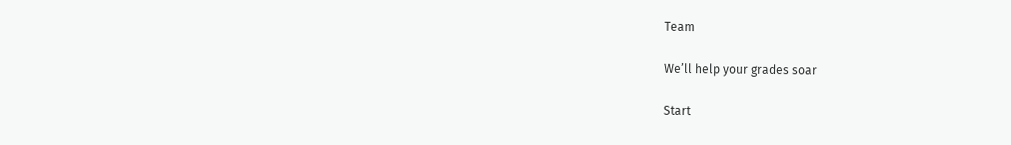Team

We’ll help your grades soar

Start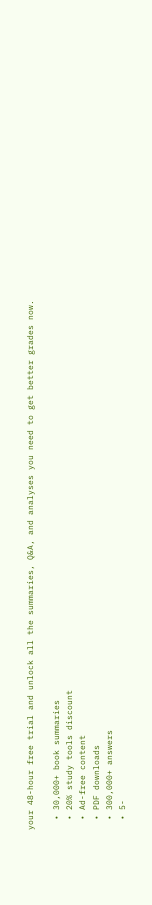your 48-hour free trial and unlock all the summaries, Q&A, and analyses you need to get better grades now.

  • 30,000+ book summaries
  • 20% study tools discount
  • Ad-free content
  • PDF downloads
  • 300,000+ answers
  • 5-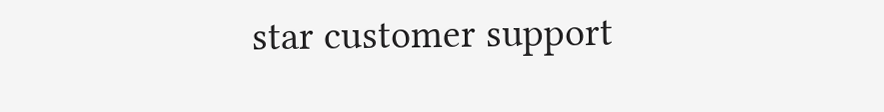star customer support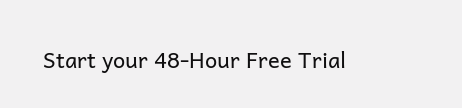Start your 48-Hour Free Trial